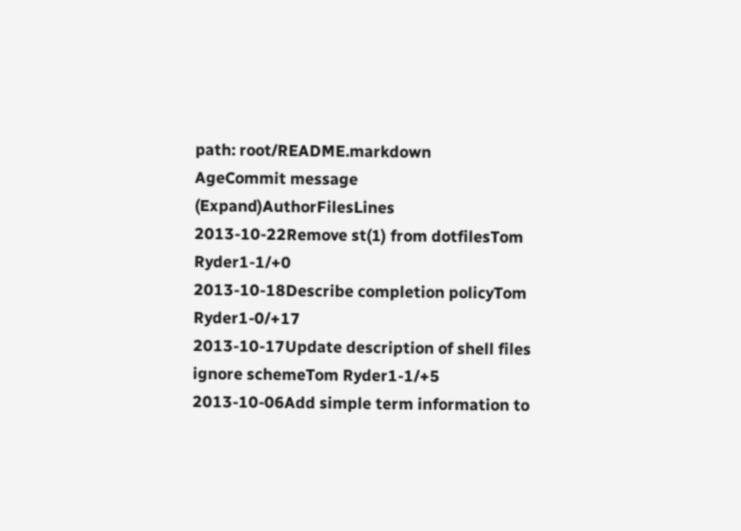path: root/README.markdown
AgeCommit message (Expand)AuthorFilesLines
2013-10-22Remove st(1) from dotfilesTom Ryder1-1/+0
2013-10-18Describe completion policyTom Ryder1-0/+17
2013-10-17Update description of shell files ignore schemeTom Ryder1-1/+5
2013-10-06Add simple term information to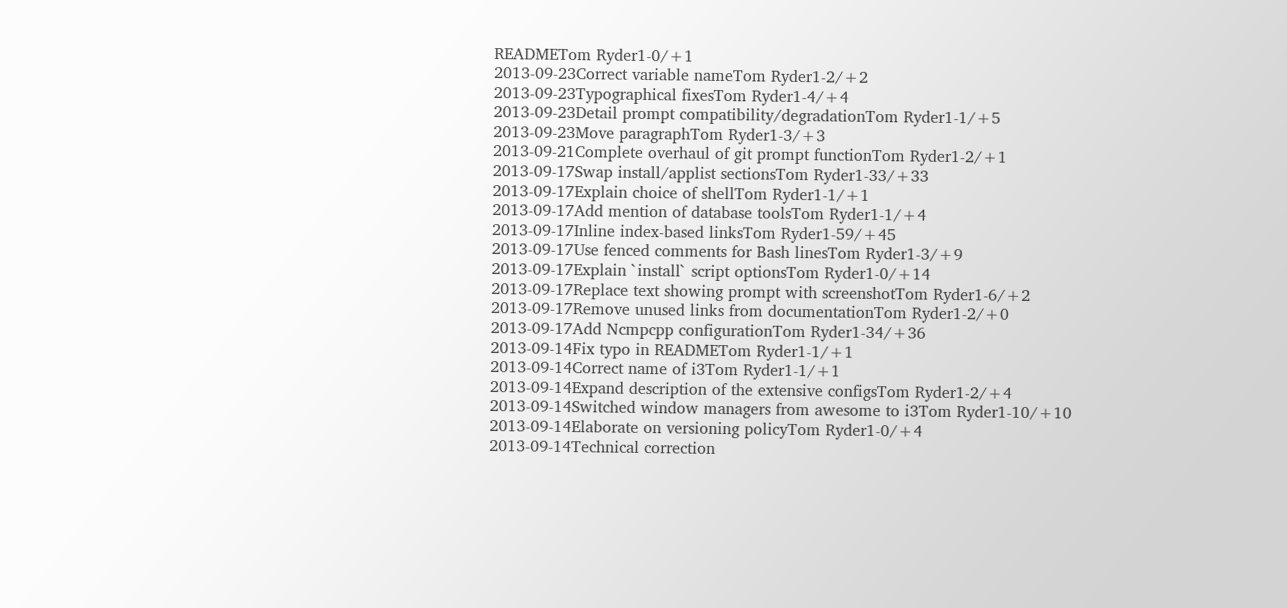READMETom Ryder1-0/+1
2013-09-23Correct variable nameTom Ryder1-2/+2
2013-09-23Typographical fixesTom Ryder1-4/+4
2013-09-23Detail prompt compatibility/degradationTom Ryder1-1/+5
2013-09-23Move paragraphTom Ryder1-3/+3
2013-09-21Complete overhaul of git prompt functionTom Ryder1-2/+1
2013-09-17Swap install/applist sectionsTom Ryder1-33/+33
2013-09-17Explain choice of shellTom Ryder1-1/+1
2013-09-17Add mention of database toolsTom Ryder1-1/+4
2013-09-17Inline index-based linksTom Ryder1-59/+45
2013-09-17Use fenced comments for Bash linesTom Ryder1-3/+9
2013-09-17Explain `install` script optionsTom Ryder1-0/+14
2013-09-17Replace text showing prompt with screenshotTom Ryder1-6/+2
2013-09-17Remove unused links from documentationTom Ryder1-2/+0
2013-09-17Add Ncmpcpp configurationTom Ryder1-34/+36
2013-09-14Fix typo in READMETom Ryder1-1/+1
2013-09-14Correct name of i3Tom Ryder1-1/+1
2013-09-14Expand description of the extensive configsTom Ryder1-2/+4
2013-09-14Switched window managers from awesome to i3Tom Ryder1-10/+10
2013-09-14Elaborate on versioning policyTom Ryder1-0/+4
2013-09-14Technical correction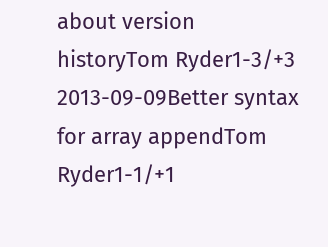about version historyTom Ryder1-3/+3
2013-09-09Better syntax for array appendTom Ryder1-1/+1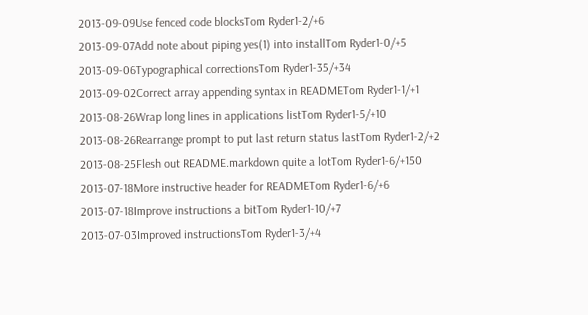2013-09-09Use fenced code blocksTom Ryder1-2/+6
2013-09-07Add note about piping yes(1) into installTom Ryder1-0/+5
2013-09-06Typographical correctionsTom Ryder1-35/+34
2013-09-02Correct array appending syntax in READMETom Ryder1-1/+1
2013-08-26Wrap long lines in applications listTom Ryder1-5/+10
2013-08-26Rearrange prompt to put last return status lastTom Ryder1-2/+2
2013-08-25Flesh out README.markdown quite a lotTom Ryder1-6/+150
2013-07-18More instructive header for READMETom Ryder1-6/+6
2013-07-18Improve instructions a bitTom Ryder1-10/+7
2013-07-03Improved instructionsTom Ryder1-3/+4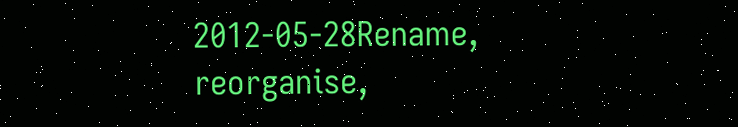2012-05-28Rename, reorganise,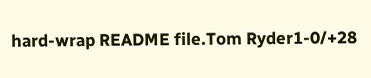hard-wrap README file.Tom Ryder1-0/+28